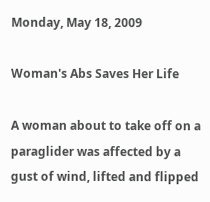Monday, May 18, 2009

Woman's Abs Saves Her Life

A woman about to take off on a paraglider was affected by a gust of wind, lifted and flipped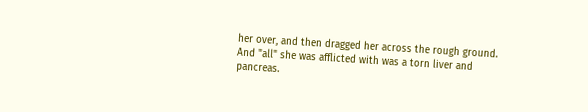her over, and then dragged her across the rough ground. And "all" she was afflicted with was a torn liver and pancreas.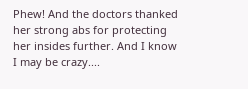Phew! And the doctors thanked her strong abs for protecting her insides further. And I know I may be crazy....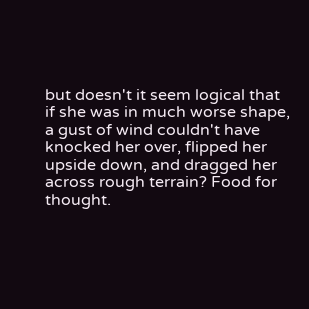but doesn't it seem logical that if she was in much worse shape, a gust of wind couldn't have knocked her over, flipped her upside down, and dragged her across rough terrain? Food for thought.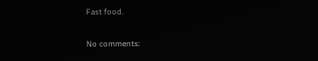Fast food.

No comments: